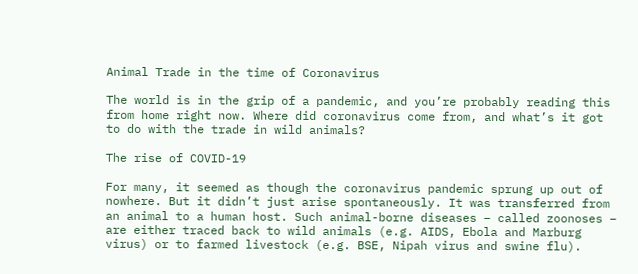Animal Trade in the time of Coronavirus

The world is in the grip of a pandemic, and you’re probably reading this from home right now. Where did coronavirus come from, and what’s it got to do with the trade in wild animals?

The rise of COVID-19

For many, it seemed as though the coronavirus pandemic sprung up out of nowhere. But it didn’t just arise spontaneously. It was transferred from an animal to a human host. Such animal-borne diseases – called zoonoses – are either traced back to wild animals (e.g. AIDS, Ebola and Marburg virus) or to farmed livestock (e.g. BSE, Nipah virus and swine flu).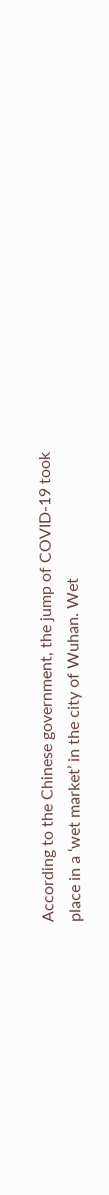According to the Chinese government, the jump of COVID-19 took place in a ‘wet market’ in the city of Wuhan. Wet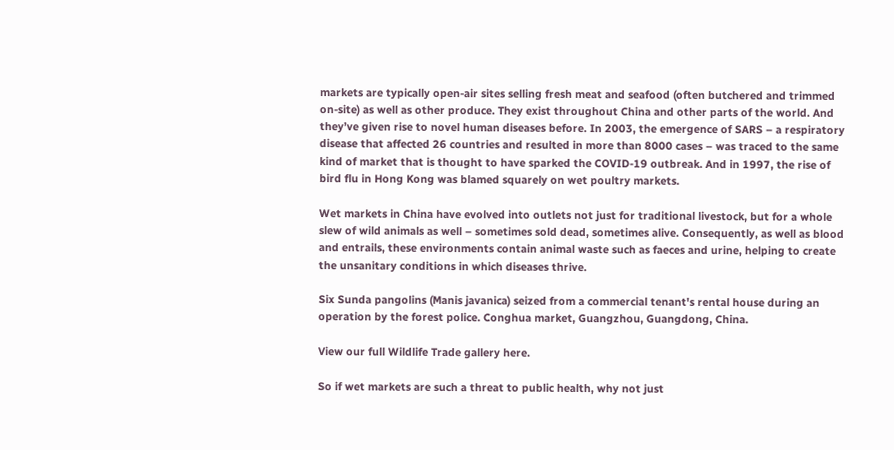markets are typically open-air sites selling fresh meat and seafood (often butchered and trimmed on-site) as well as other produce. They exist throughout China and other parts of the world. And they’ve given rise to novel human diseases before. In 2003, the emergence of SARS – a respiratory disease that affected 26 countries and resulted in more than 8000 cases – was traced to the same kind of market that is thought to have sparked the COVID-19 outbreak. And in 1997, the rise of bird flu in Hong Kong was blamed squarely on wet poultry markets.

Wet markets in China have evolved into outlets not just for traditional livestock, but for a whole slew of wild animals as well – sometimes sold dead, sometimes alive. Consequently, as well as blood and entrails, these environments contain animal waste such as faeces and urine, helping to create the unsanitary conditions in which diseases thrive.

Six Sunda pangolins (Manis javanica) seized from a commercial tenant's rental house during an operation by the forest police. Conghua market, Guangzhou, Guangdong, China.

View our full Wildlife Trade gallery here.

So if wet markets are such a threat to public health, why not just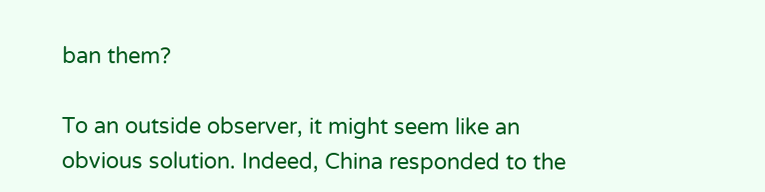ban them?

To an outside observer, it might seem like an obvious solution. Indeed, China responded to the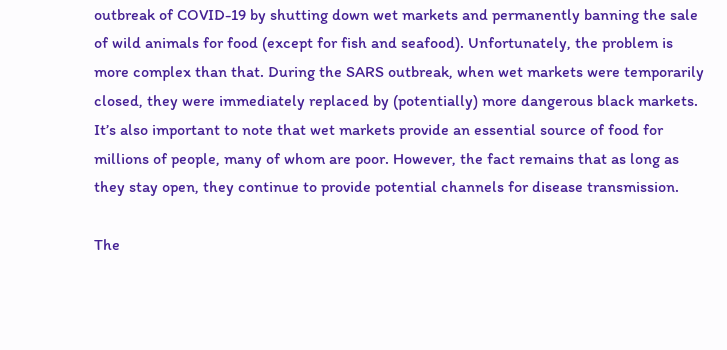outbreak of COVID-19 by shutting down wet markets and permanently banning the sale of wild animals for food (except for fish and seafood). Unfortunately, the problem is more complex than that. During the SARS outbreak, when wet markets were temporarily closed, they were immediately replaced by (potentially) more dangerous black markets. It’s also important to note that wet markets provide an essential source of food for millions of people, many of whom are poor. However, the fact remains that as long as they stay open, they continue to provide potential channels for disease transmission.

The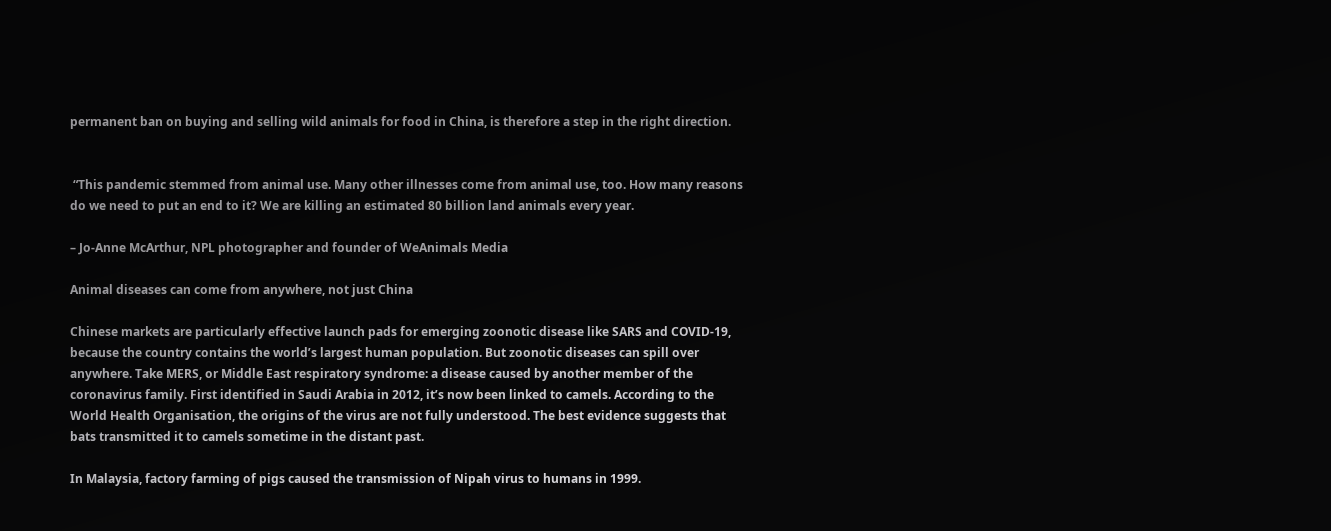permanent ban on buying and selling wild animals for food in China, is therefore a step in the right direction.


 “This pandemic stemmed from animal use. Many other illnesses come from animal use, too. How many reasons do we need to put an end to it? We are killing an estimated 80 billion land animals every year.

– Jo-Anne McArthur, NPL photographer and founder of WeAnimals Media

Animal diseases can come from anywhere, not just China

Chinese markets are particularly effective launch pads for emerging zoonotic disease like SARS and COVID-19, because the country contains the world’s largest human population. But zoonotic diseases can spill over anywhere. Take MERS, or Middle East respiratory syndrome: a disease caused by another member of the coronavirus family. First identified in Saudi Arabia in 2012, it’s now been linked to camels. According to the World Health Organisation, the origins of the virus are not fully understood. The best evidence suggests that bats transmitted it to camels sometime in the distant past.

In Malaysia, factory farming of pigs caused the transmission of Nipah virus to humans in 1999.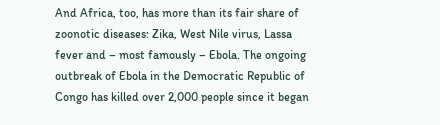And Africa, too, has more than its fair share of zoonotic diseases: Zika, West Nile virus, Lassa fever and – most famously – Ebola. The ongoing outbreak of Ebola in the Democratic Republic of Congo has killed over 2,000 people since it began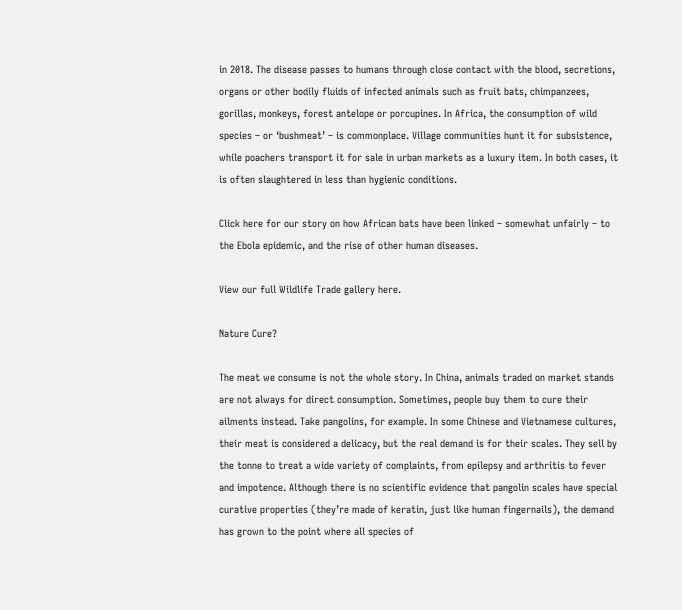in 2018. The disease passes to humans through close contact with the blood, secretions, organs or other bodily fluids of infected animals such as fruit bats, chimpanzees, gorillas, monkeys, forest antelope or porcupines. In Africa, the consumption of wild species – or ‘bushmeat’ – is commonplace. Village communities hunt it for subsistence, while poachers transport it for sale in urban markets as a luxury item. In both cases, it is often slaughtered in less than hygienic conditions.

Click here for our story on how African bats have been linked – somewhat unfairly – to the Ebola epidemic, and the rise of other human diseases.

View our full Wildlife Trade gallery here.

Nature Cure?

The meat we consume is not the whole story. In China, animals traded on market stands are not always for direct consumption. Sometimes, people buy them to cure their ailments instead. Take pangolins, for example. In some Chinese and Vietnamese cultures, their meat is considered a delicacy, but the real demand is for their scales. They sell by the tonne to treat a wide variety of complaints, from epilepsy and arthritis to fever and impotence. Although there is no scientific evidence that pangolin scales have special curative properties (they’re made of keratin, just like human fingernails), the demand has grown to the point where all species of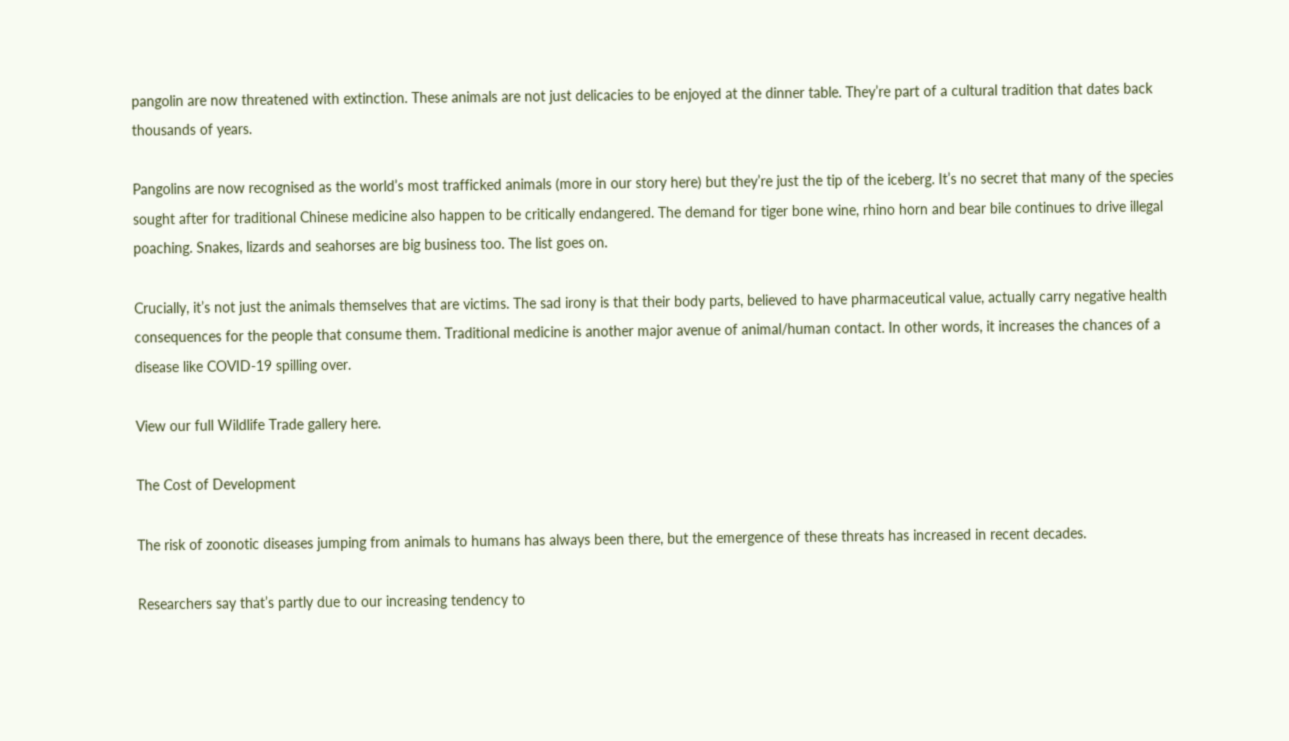pangolin are now threatened with extinction. These animals are not just delicacies to be enjoyed at the dinner table. They’re part of a cultural tradition that dates back thousands of years.

Pangolins are now recognised as the world’s most trafficked animals (more in our story here) but they’re just the tip of the iceberg. It’s no secret that many of the species sought after for traditional Chinese medicine also happen to be critically endangered. The demand for tiger bone wine, rhino horn and bear bile continues to drive illegal poaching. Snakes, lizards and seahorses are big business too. The list goes on.

Crucially, it’s not just the animals themselves that are victims. The sad irony is that their body parts, believed to have pharmaceutical value, actually carry negative health consequences for the people that consume them. Traditional medicine is another major avenue of animal/human contact. In other words, it increases the chances of a disease like COVID-19 spilling over.

View our full Wildlife Trade gallery here.

The Cost of Development

The risk of zoonotic diseases jumping from animals to humans has always been there, but the emergence of these threats has increased in recent decades.

Researchers say that’s partly due to our increasing tendency to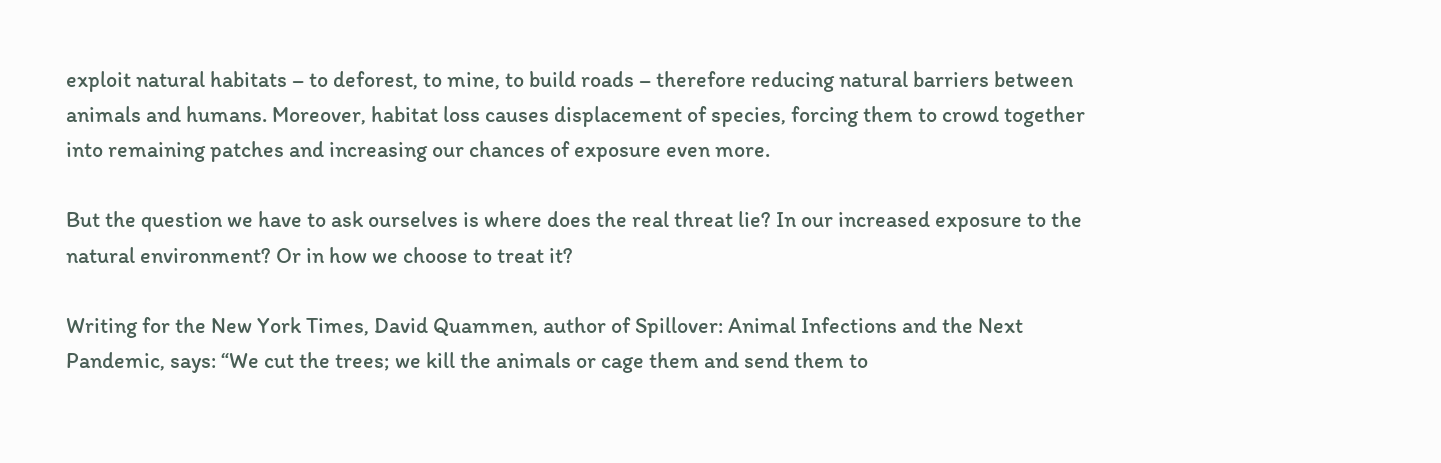exploit natural habitats – to deforest, to mine, to build roads – therefore reducing natural barriers between animals and humans. Moreover, habitat loss causes displacement of species, forcing them to crowd together into remaining patches and increasing our chances of exposure even more.

But the question we have to ask ourselves is where does the real threat lie? In our increased exposure to the natural environment? Or in how we choose to treat it?

Writing for the New York Times, David Quammen, author of Spillover: Animal Infections and the Next Pandemic, says: “We cut the trees; we kill the animals or cage them and send them to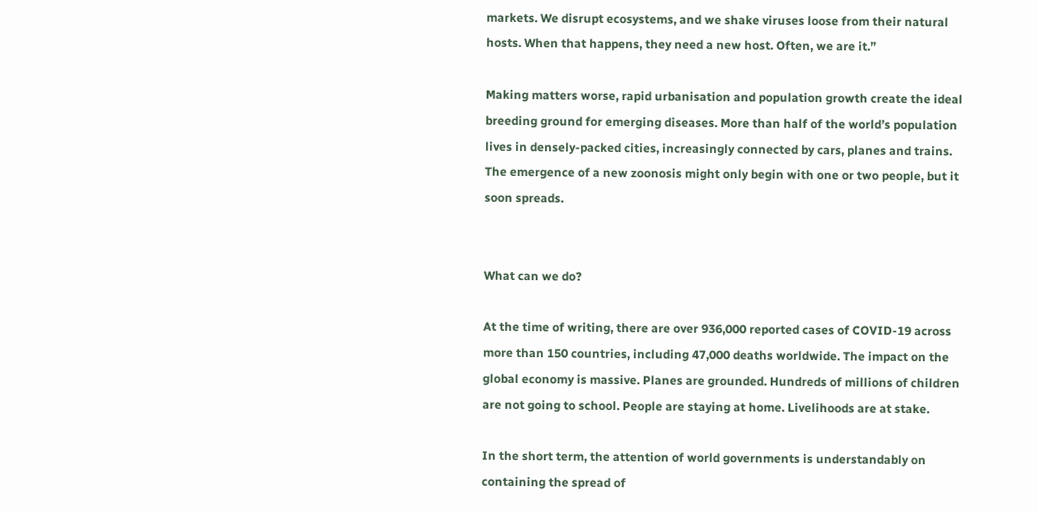markets. We disrupt ecosystems, and we shake viruses loose from their natural hosts. When that happens, they need a new host. Often, we are it.”

Making matters worse, rapid urbanisation and population growth create the ideal breeding ground for emerging diseases. More than half of the world’s population lives in densely-packed cities, increasingly connected by cars, planes and trains. The emergence of a new zoonosis might only begin with one or two people, but it soon spreads.


What can we do?

At the time of writing, there are over 936,000 reported cases of COVID-19 across more than 150 countries, including 47,000 deaths worldwide. The impact on the global economy is massive. Planes are grounded. Hundreds of millions of children are not going to school. People are staying at home. Livelihoods are at stake.

In the short term, the attention of world governments is understandably on containing the spread of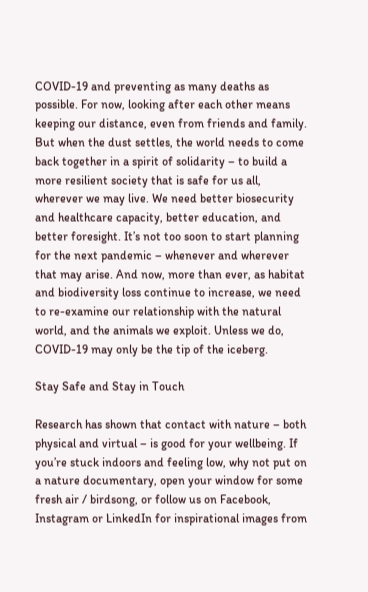COVID-19 and preventing as many deaths as possible. For now, looking after each other means keeping our distance, even from friends and family. But when the dust settles, the world needs to come back together in a spirit of solidarity – to build a more resilient society that is safe for us all, wherever we may live. We need better biosecurity and healthcare capacity, better education, and better foresight. It’s not too soon to start planning for the next pandemic – whenever and wherever that may arise. And now, more than ever, as habitat and biodiversity loss continue to increase, we need to re-examine our relationship with the natural world, and the animals we exploit. Unless we do, COVID-19 may only be the tip of the iceberg.

Stay Safe and Stay in Touch

Research has shown that contact with nature – both physical and virtual – is good for your wellbeing. If you’re stuck indoors and feeling low, why not put on a nature documentary, open your window for some fresh air / birdsong, or follow us on Facebook, Instagram or LinkedIn for inspirational images from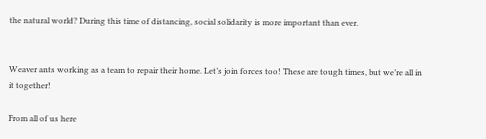the natural world? During this time of distancing, social solidarity is more important than ever.


Weaver ants working as a team to repair their home. Let’s join forces too! These are tough times, but we’re all in it together!

From all of us here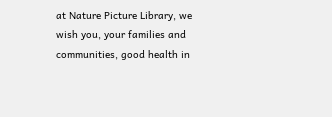at Nature Picture Library, we wish you, your families and communities, good health in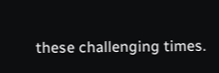these challenging times.